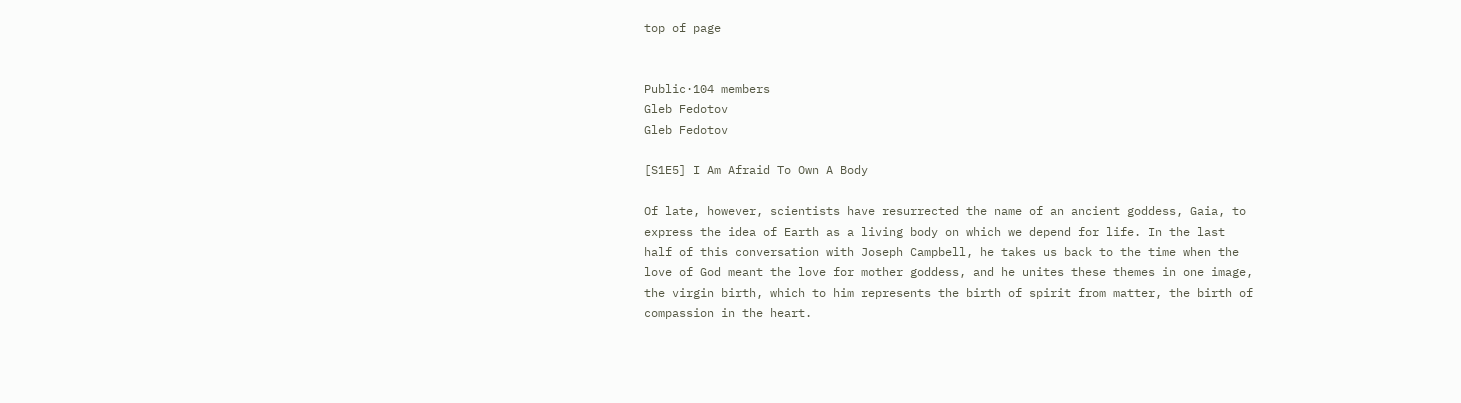top of page


Public·104 members
Gleb Fedotov
Gleb Fedotov

[S1E5] I Am Afraid To Own A Body

Of late, however, scientists have resurrected the name of an ancient goddess, Gaia, to express the idea of Earth as a living body on which we depend for life. In the last half of this conversation with Joseph Campbell, he takes us back to the time when the love of God meant the love for mother goddess, and he unites these themes in one image, the virgin birth, which to him represents the birth of spirit from matter, the birth of compassion in the heart.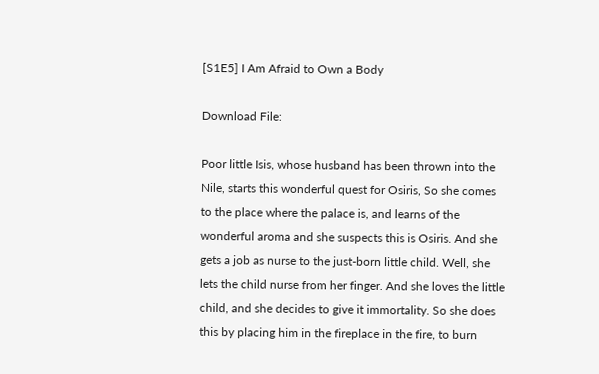[S1E5] I Am Afraid to Own a Body

Download File:

Poor little Isis, whose husband has been thrown into the Nile, starts this wonderful quest for Osiris, So she comes to the place where the palace is, and learns of the wonderful aroma and she suspects this is Osiris. And she gets a job as nurse to the just-born little child. Well, she lets the child nurse from her finger. And she loves the little child, and she decides to give it immortality. So she does this by placing him in the fireplace in the fire, to burn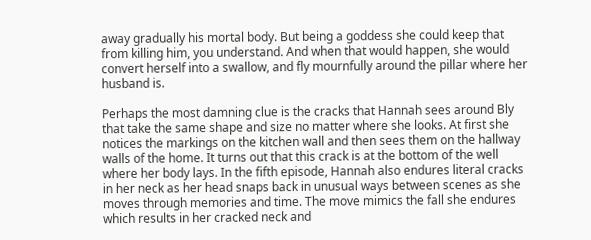away gradually his mortal body. But being a goddess she could keep that from killing him, you understand. And when that would happen, she would convert herself into a swallow, and fly mournfully around the pillar where her husband is.

Perhaps the most damning clue is the cracks that Hannah sees around Bly that take the same shape and size no matter where she looks. At first she notices the markings on the kitchen wall and then sees them on the hallway walls of the home. It turns out that this crack is at the bottom of the well where her body lays. In the fifth episode, Hannah also endures literal cracks in her neck as her head snaps back in unusual ways between scenes as she moves through memories and time. The move mimics the fall she endures which results in her cracked neck and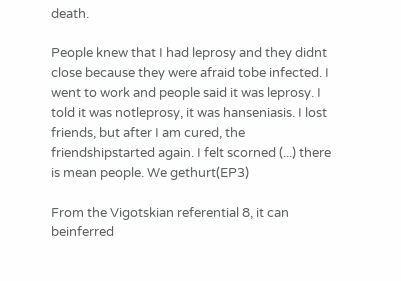death.

People knew that I had leprosy and they didnt close because they were afraid tobe infected. I went to work and people said it was leprosy. I told it was notleprosy, it was hanseniasis. I lost friends, but after I am cured, the friendshipstarted again. I felt scorned (...) there is mean people. We gethurt(EP3)

From the Vigotskian referential 8, it can beinferred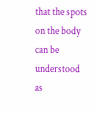that the spots on the body can be understood as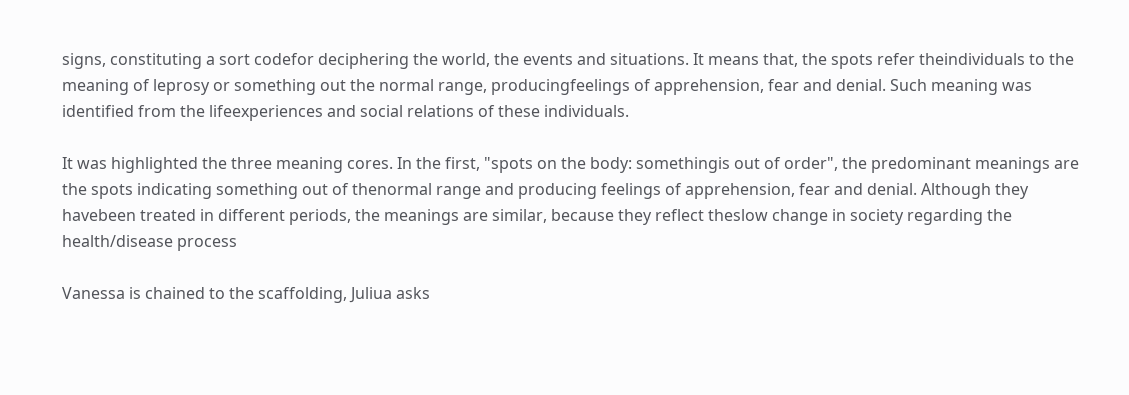signs, constituting a sort codefor deciphering the world, the events and situations. It means that, the spots refer theindividuals to the meaning of leprosy or something out the normal range, producingfeelings of apprehension, fear and denial. Such meaning was identified from the lifeexperiences and social relations of these individuals.

It was highlighted the three meaning cores. In the first, "spots on the body: somethingis out of order", the predominant meanings are the spots indicating something out of thenormal range and producing feelings of apprehension, fear and denial. Although they havebeen treated in different periods, the meanings are similar, because they reflect theslow change in society regarding the health/disease process

Vanessa is chained to the scaffolding, Juliua asks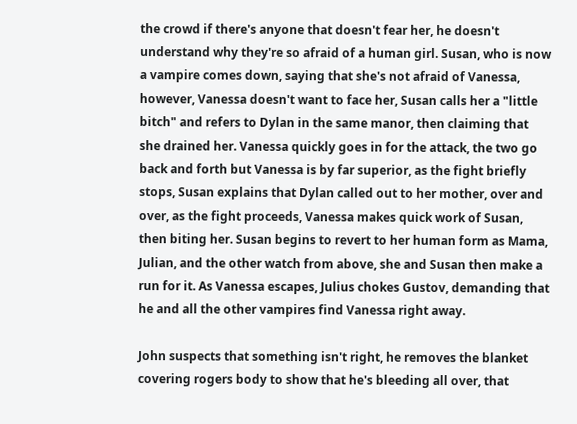the crowd if there's anyone that doesn't fear her, he doesn't understand why they're so afraid of a human girl. Susan, who is now a vampire comes down, saying that she's not afraid of Vanessa, however, Vanessa doesn't want to face her, Susan calls her a "little bitch" and refers to Dylan in the same manor, then claiming that she drained her. Vanessa quickly goes in for the attack, the two go back and forth but Vanessa is by far superior, as the fight briefly stops, Susan explains that Dylan called out to her mother, over and over, as the fight proceeds, Vanessa makes quick work of Susan, then biting her. Susan begins to revert to her human form as Mama, Julian, and the other watch from above, she and Susan then make a run for it. As Vanessa escapes, Julius chokes Gustov, demanding that he and all the other vampires find Vanessa right away.

John suspects that something isn't right, he removes the blanket covering rogers body to show that he's bleeding all over, that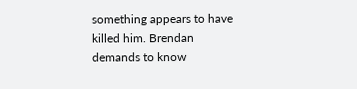something appears to have killed him. Brendan demands to know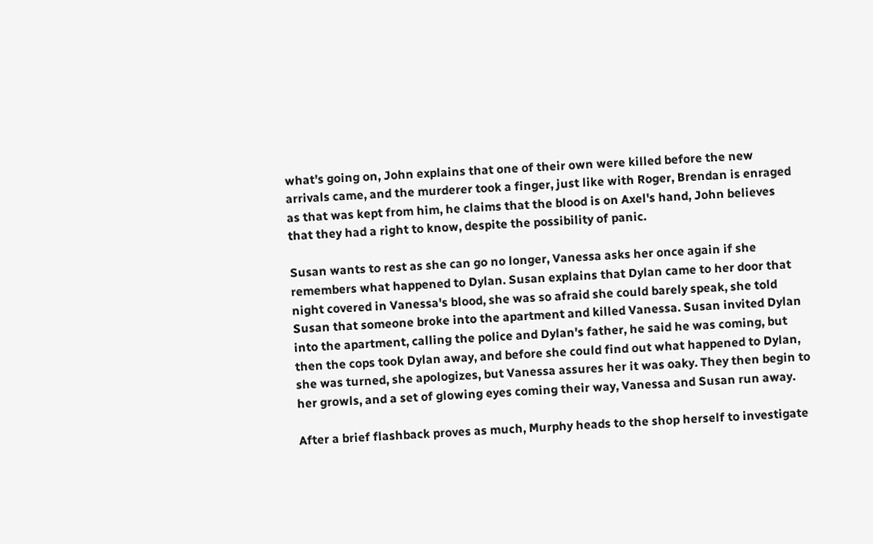what's going on, John explains that one of their own were killed before the new arrivals came, and the murderer took a finger, just like with Roger, Brendan is enraged as that was kept from him, he claims that the blood is on Axel's hand, John believes that they had a right to know, despite the possibility of panic.

Susan wants to rest as she can go no longer, Vanessa asks her once again if she remembers what happened to Dylan. Susan explains that Dylan came to her door that night covered in Vanessa's blood, she was so afraid she could barely speak, she told Susan that someone broke into the apartment and killed Vanessa. Susan invited Dylan into the apartment, calling the police and Dylan's father, he said he was coming, but then the cops took Dylan away, and before she could find out what happened to Dylan, she was turned, she apologizes, but Vanessa assures her it was oaky. They then begin to her growls, and a set of glowing eyes coming their way, Vanessa and Susan run away.

After a brief flashback proves as much, Murphy heads to the shop herself to investigate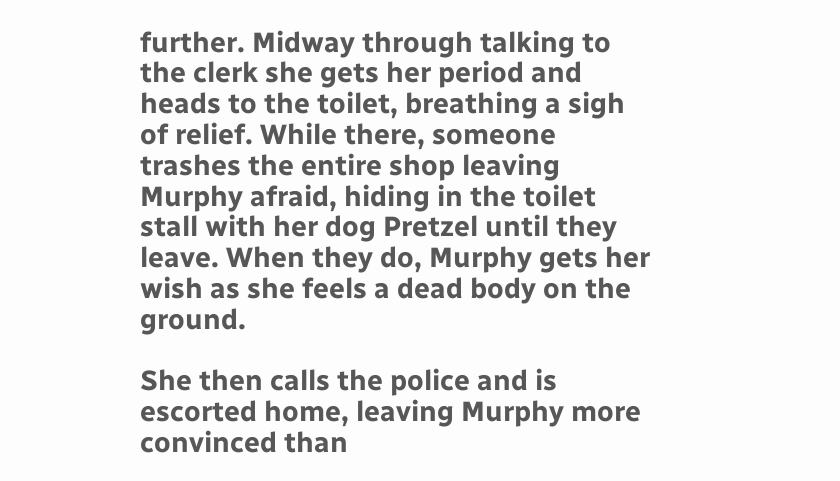further. Midway through talking to the clerk she gets her period and heads to the toilet, breathing a sigh of relief. While there, someone trashes the entire shop leaving Murphy afraid, hiding in the toilet stall with her dog Pretzel until they leave. When they do, Murphy gets her wish as she feels a dead body on the ground.

She then calls the police and is escorted home, leaving Murphy more convinced than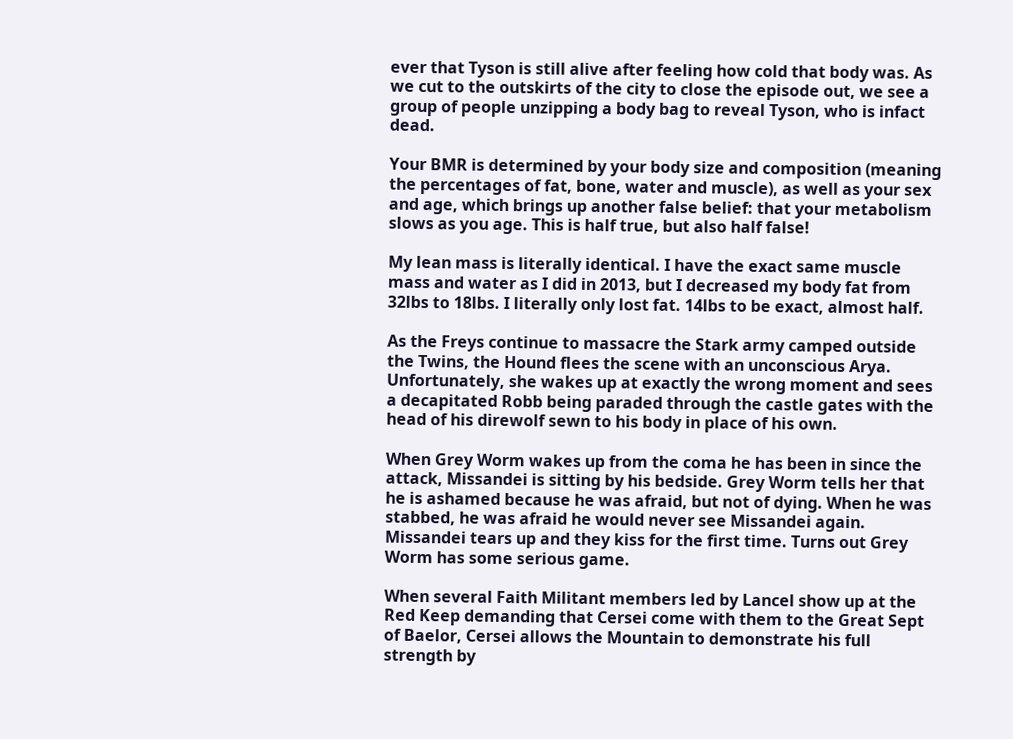ever that Tyson is still alive after feeling how cold that body was. As we cut to the outskirts of the city to close the episode out, we see a group of people unzipping a body bag to reveal Tyson, who is infact dead.

Your BMR is determined by your body size and composition (meaning the percentages of fat, bone, water and muscle), as well as your sex and age, which brings up another false belief: that your metabolism slows as you age. This is half true, but also half false!

My lean mass is literally identical. I have the exact same muscle mass and water as I did in 2013, but I decreased my body fat from 32lbs to 18lbs. I literally only lost fat. 14lbs to be exact, almost half.

As the Freys continue to massacre the Stark army camped outside the Twins, the Hound flees the scene with an unconscious Arya. Unfortunately, she wakes up at exactly the wrong moment and sees a decapitated Robb being paraded through the castle gates with the head of his direwolf sewn to his body in place of his own.

When Grey Worm wakes up from the coma he has been in since the attack, Missandei is sitting by his bedside. Grey Worm tells her that he is ashamed because he was afraid, but not of dying. When he was stabbed, he was afraid he would never see Missandei again. Missandei tears up and they kiss for the first time. Turns out Grey Worm has some serious game.

When several Faith Militant members led by Lancel show up at the Red Keep demanding that Cersei come with them to the Great Sept of Baelor, Cersei allows the Mountain to demonstrate his full strength by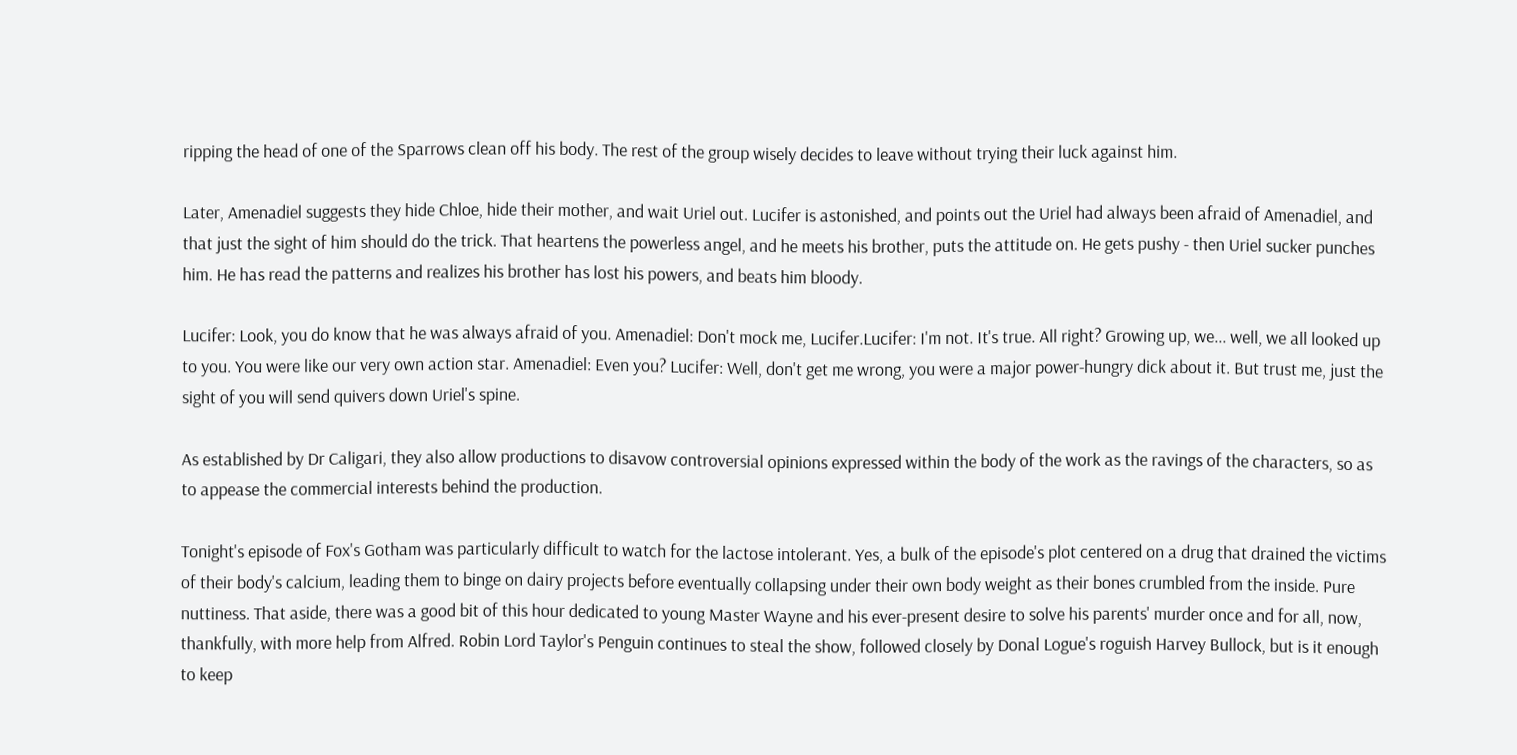ripping the head of one of the Sparrows clean off his body. The rest of the group wisely decides to leave without trying their luck against him.

Later, Amenadiel suggests they hide Chloe, hide their mother, and wait Uriel out. Lucifer is astonished, and points out the Uriel had always been afraid of Amenadiel, and that just the sight of him should do the trick. That heartens the powerless angel, and he meets his brother, puts the attitude on. He gets pushy - then Uriel sucker punches him. He has read the patterns and realizes his brother has lost his powers, and beats him bloody.

Lucifer: Look, you do know that he was always afraid of you. Amenadiel: Don't mock me, Lucifer.Lucifer: I'm not. It's true. All right? Growing up, we... well, we all looked up to you. You were like our very own action star. Amenadiel: Even you? Lucifer: Well, don't get me wrong, you were a major power-hungry dick about it. But trust me, just the sight of you will send quivers down Uriel's spine.

As established by Dr Caligari, they also allow productions to disavow controversial opinions expressed within the body of the work as the ravings of the characters, so as to appease the commercial interests behind the production.

Tonight's episode of Fox's Gotham was particularly difficult to watch for the lactose intolerant. Yes, a bulk of the episode's plot centered on a drug that drained the victims of their body's calcium, leading them to binge on dairy projects before eventually collapsing under their own body weight as their bones crumbled from the inside. Pure nuttiness. That aside, there was a good bit of this hour dedicated to young Master Wayne and his ever-present desire to solve his parents' murder once and for all, now, thankfully, with more help from Alfred. Robin Lord Taylor's Penguin continues to steal the show, followed closely by Donal Logue's roguish Harvey Bullock, but is it enough to keep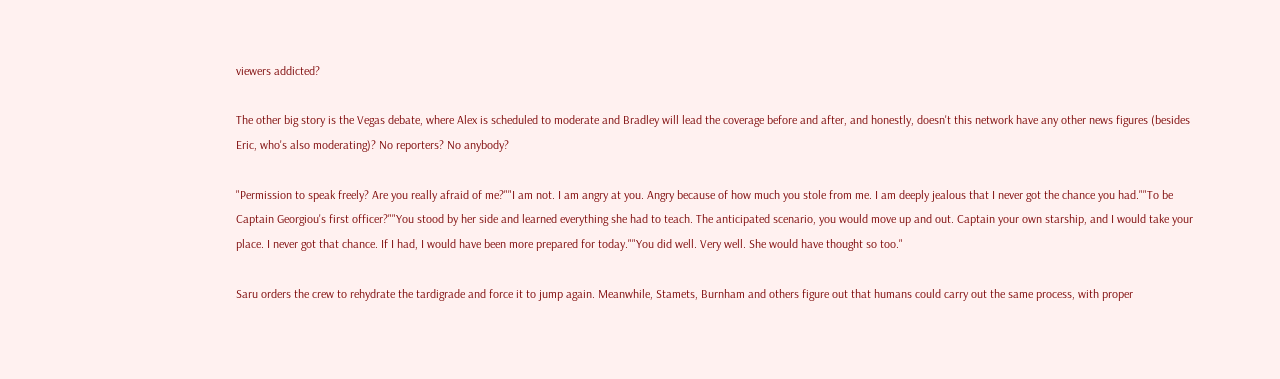viewers addicted?

The other big story is the Vegas debate, where Alex is scheduled to moderate and Bradley will lead the coverage before and after, and honestly, doesn't this network have any other news figures (besides Eric, who's also moderating)? No reporters? No anybody?

"Permission to speak freely? Are you really afraid of me?""I am not. I am angry at you. Angry because of how much you stole from me. I am deeply jealous that I never got the chance you had.""To be Captain Georgiou's first officer?""You stood by her side and learned everything she had to teach. The anticipated scenario, you would move up and out. Captain your own starship, and I would take your place. I never got that chance. If I had, I would have been more prepared for today.""You did well. Very well. She would have thought so too."

Saru orders the crew to rehydrate the tardigrade and force it to jump again. Meanwhile, Stamets, Burnham and others figure out that humans could carry out the same process, with proper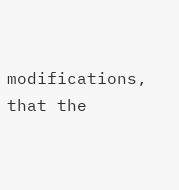modifications, that the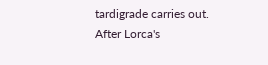tardigrade carries out. After Lorca's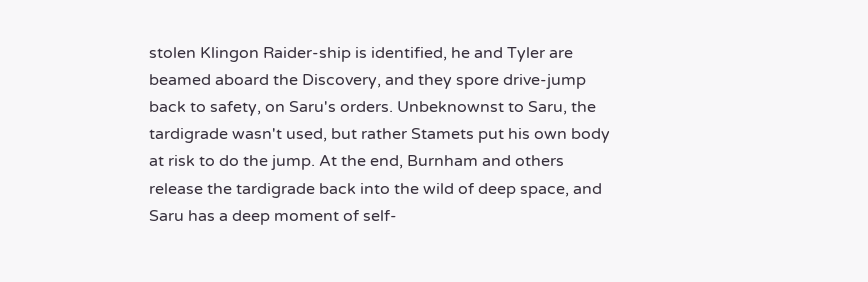stolen Klingon Raider-ship is identified, he and Tyler are beamed aboard the Discovery, and they spore drive-jump back to safety, on Saru's orders. Unbeknownst to Saru, the tardigrade wasn't used, but rather Stamets put his own body at risk to do the jump. At the end, Burnham and others release the tardigrade back into the wild of deep space, and Saru has a deep moment of self-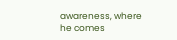awareness, where he comes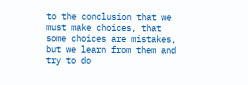to the conclusion that we must make choices, that some choices are mistakes, but we learn from them and try to do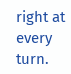right at every turn.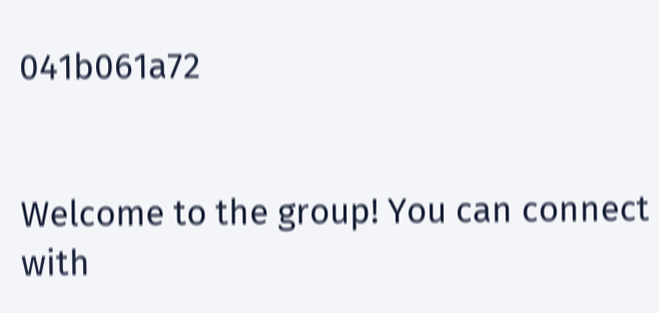041b061a72


Welcome to the group! You can connect with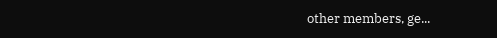other members, ge...